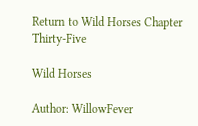Return to Wild Horses Chapter Thirty-Five

Wild Horses

Author: WillowFever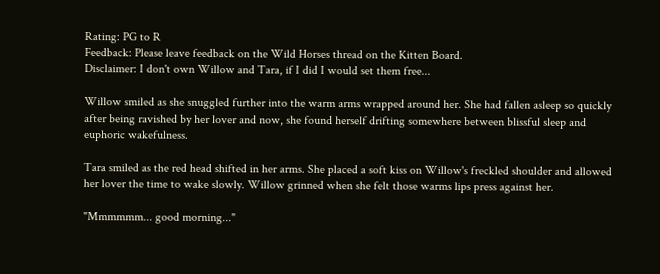Rating: PG to R
Feedback: Please leave feedback on the Wild Horses thread on the Kitten Board.
Disclaimer: I don't own Willow and Tara, if I did I would set them free...

Willow smiled as she snuggled further into the warm arms wrapped around her. She had fallen asleep so quickly after being ravished by her lover and now, she found herself drifting somewhere between blissful sleep and euphoric wakefulness.

Tara smiled as the red head shifted in her arms. She placed a soft kiss on Willow's freckled shoulder and allowed her lover the time to wake slowly. Willow grinned when she felt those warms lips press against her.

"Mmmmmm... good morning..."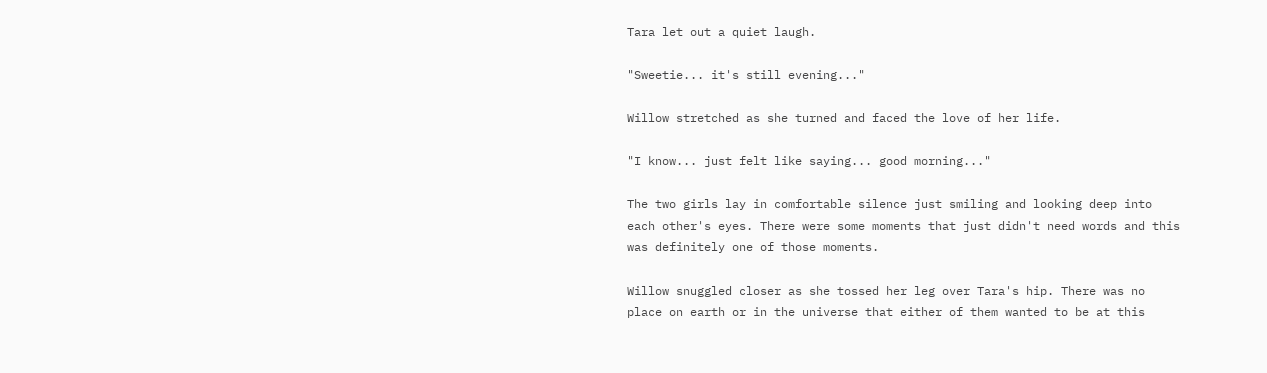Tara let out a quiet laugh.

"Sweetie... it's still evening..."

Willow stretched as she turned and faced the love of her life.

"I know... just felt like saying... good morning..."

The two girls lay in comfortable silence just smiling and looking deep into each other's eyes. There were some moments that just didn't need words and this was definitely one of those moments.

Willow snuggled closer as she tossed her leg over Tara's hip. There was no place on earth or in the universe that either of them wanted to be at this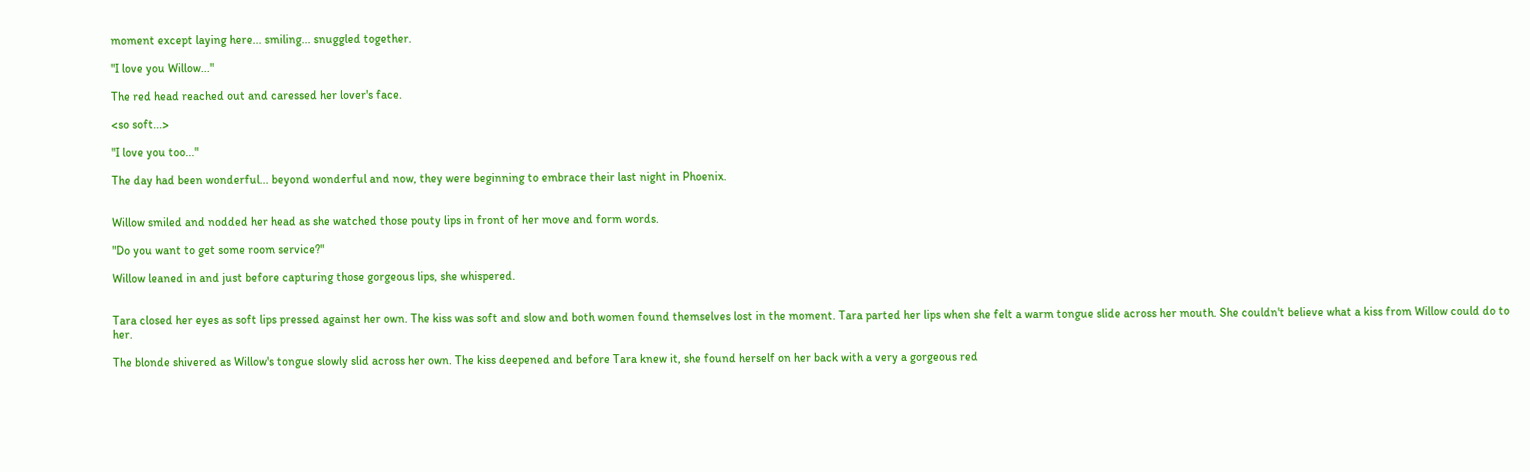moment except laying here... smiling... snuggled together.

"I love you Willow..."

The red head reached out and caressed her lover's face.

<so soft...>

"I love you too..."

The day had been wonderful... beyond wonderful and now, they were beginning to embrace their last night in Phoenix.


Willow smiled and nodded her head as she watched those pouty lips in front of her move and form words.

"Do you want to get some room service?"

Willow leaned in and just before capturing those gorgeous lips, she whispered.


Tara closed her eyes as soft lips pressed against her own. The kiss was soft and slow and both women found themselves lost in the moment. Tara parted her lips when she felt a warm tongue slide across her mouth. She couldn't believe what a kiss from Willow could do to her.

The blonde shivered as Willow's tongue slowly slid across her own. The kiss deepened and before Tara knew it, she found herself on her back with a very a gorgeous red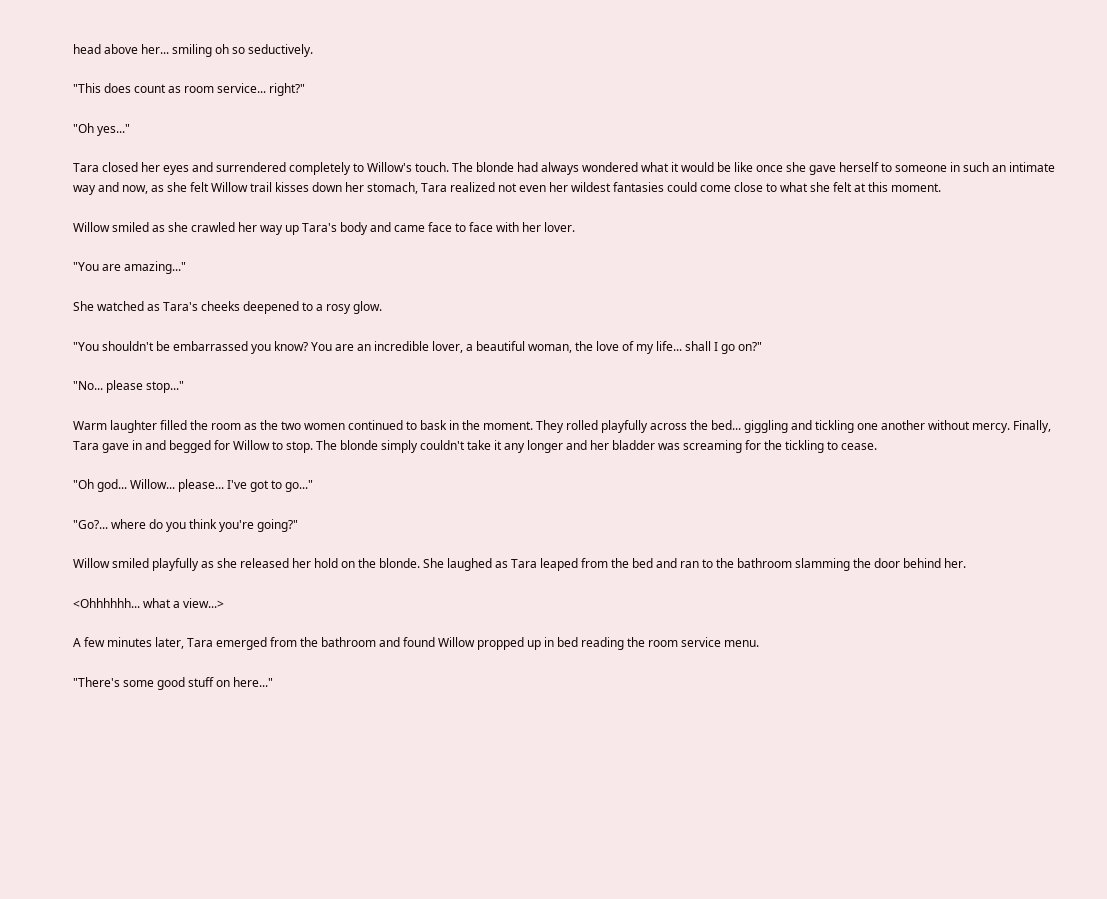head above her... smiling oh so seductively.

"This does count as room service... right?"

"Oh yes..."

Tara closed her eyes and surrendered completely to Willow's touch. The blonde had always wondered what it would be like once she gave herself to someone in such an intimate way and now, as she felt Willow trail kisses down her stomach, Tara realized not even her wildest fantasies could come close to what she felt at this moment.

Willow smiled as she crawled her way up Tara's body and came face to face with her lover.

"You are amazing..."

She watched as Tara's cheeks deepened to a rosy glow.

"You shouldn't be embarrassed you know? You are an incredible lover, a beautiful woman, the love of my life... shall I go on?"

"No... please stop..."

Warm laughter filled the room as the two women continued to bask in the moment. They rolled playfully across the bed... giggling and tickling one another without mercy. Finally, Tara gave in and begged for Willow to stop. The blonde simply couldn't take it any longer and her bladder was screaming for the tickling to cease.

"Oh god... Willow... please... I've got to go..."

"Go?... where do you think you're going?"

Willow smiled playfully as she released her hold on the blonde. She laughed as Tara leaped from the bed and ran to the bathroom slamming the door behind her.

<Ohhhhhh... what a view...>

A few minutes later, Tara emerged from the bathroom and found Willow propped up in bed reading the room service menu.

"There's some good stuff on here..."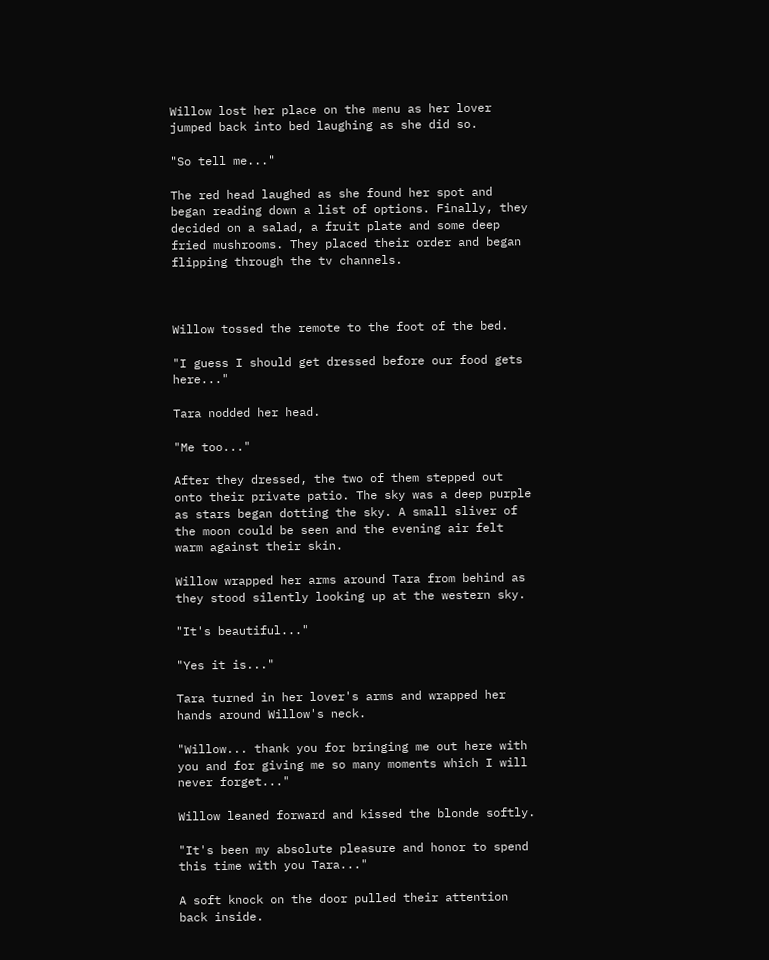Willow lost her place on the menu as her lover jumped back into bed laughing as she did so.

"So tell me..."

The red head laughed as she found her spot and began reading down a list of options. Finally, they decided on a salad, a fruit plate and some deep fried mushrooms. They placed their order and began flipping through the tv channels.



Willow tossed the remote to the foot of the bed.

"I guess I should get dressed before our food gets here..."

Tara nodded her head.

"Me too..."

After they dressed, the two of them stepped out onto their private patio. The sky was a deep purple as stars began dotting the sky. A small sliver of the moon could be seen and the evening air felt warm against their skin.

Willow wrapped her arms around Tara from behind as they stood silently looking up at the western sky.

"It's beautiful..."

"Yes it is..."

Tara turned in her lover's arms and wrapped her hands around Willow's neck.

"Willow... thank you for bringing me out here with you and for giving me so many moments which I will never forget..."

Willow leaned forward and kissed the blonde softly.

"It's been my absolute pleasure and honor to spend this time with you Tara..."

A soft knock on the door pulled their attention back inside.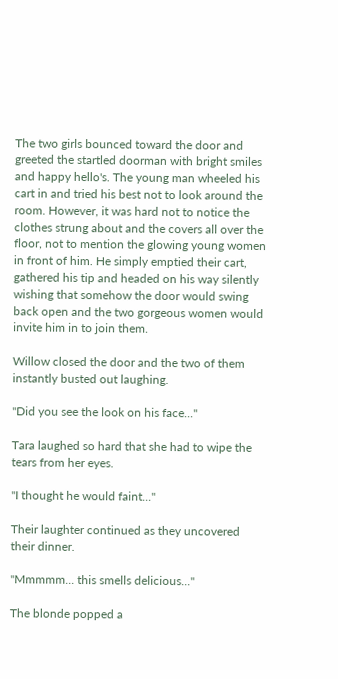The two girls bounced toward the door and greeted the startled doorman with bright smiles and happy hello's. The young man wheeled his cart in and tried his best not to look around the room. However, it was hard not to notice the clothes strung about and the covers all over the floor, not to mention the glowing young women in front of him. He simply emptied their cart, gathered his tip and headed on his way silently wishing that somehow the door would swing back open and the two gorgeous women would invite him in to join them.

Willow closed the door and the two of them instantly busted out laughing.

"Did you see the look on his face..."

Tara laughed so hard that she had to wipe the tears from her eyes.

"I thought he would faint..."

Their laughter continued as they uncovered their dinner.

"Mmmmm... this smells delicious..."

The blonde popped a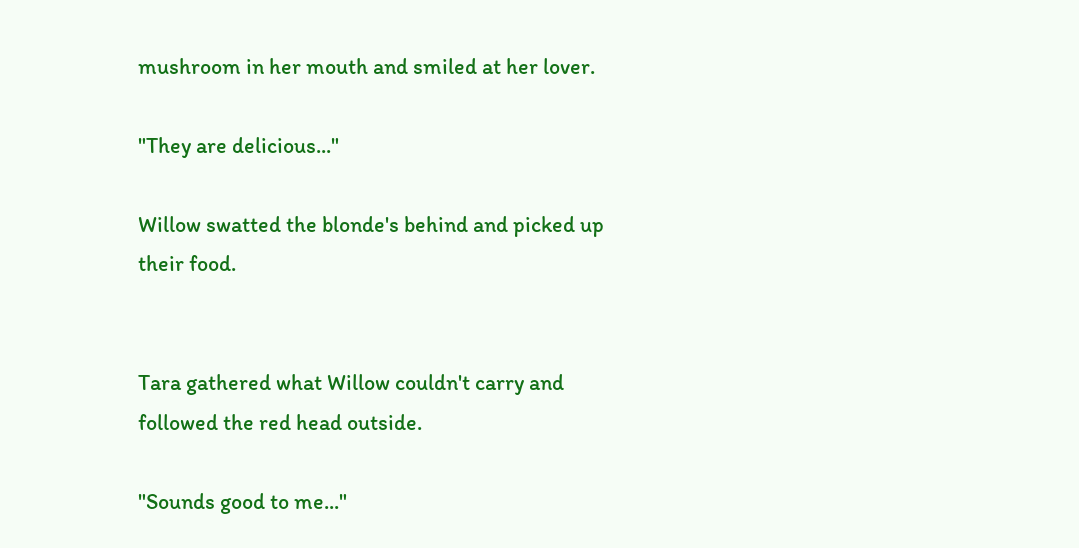mushroom in her mouth and smiled at her lover.

"They are delicious..."

Willow swatted the blonde's behind and picked up their food.


Tara gathered what Willow couldn't carry and followed the red head outside.

"Sounds good to me..."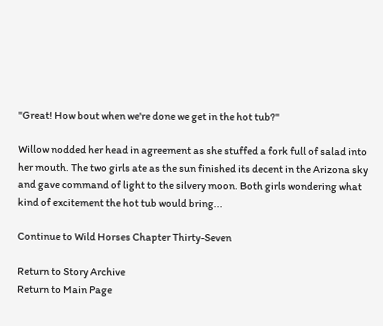"Great! How bout when we're done we get in the hot tub?"

Willow nodded her head in agreement as she stuffed a fork full of salad into her mouth. The two girls ate as the sun finished its decent in the Arizona sky and gave command of light to the silvery moon. Both girls wondering what kind of excitement the hot tub would bring...

Continue to Wild Horses Chapter Thirty-Seven

Return to Story Archive
Return to Main Page